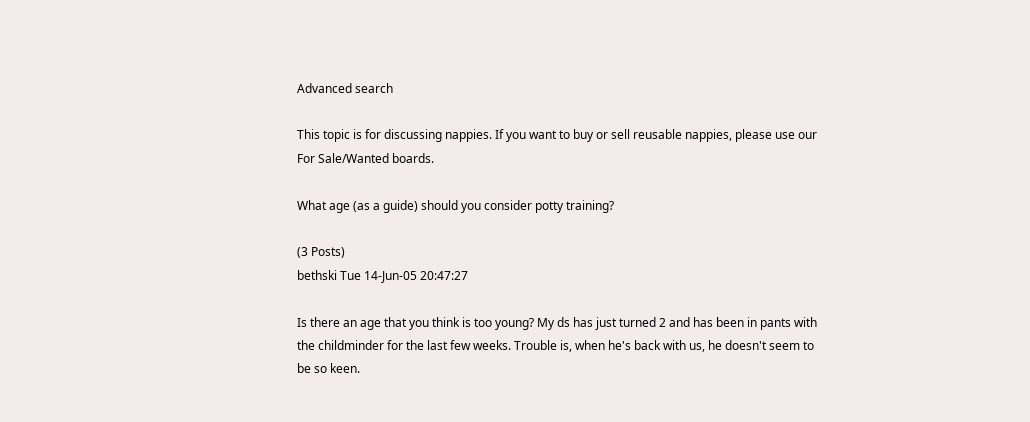Advanced search

This topic is for discussing nappies. If you want to buy or sell reusable nappies, please use our For Sale/Wanted boards.

What age (as a guide) should you consider potty training?

(3 Posts)
bethski Tue 14-Jun-05 20:47:27

Is there an age that you think is too young? My ds has just turned 2 and has been in pants with the childminder for the last few weeks. Trouble is, when he's back with us, he doesn't seem to be so keen.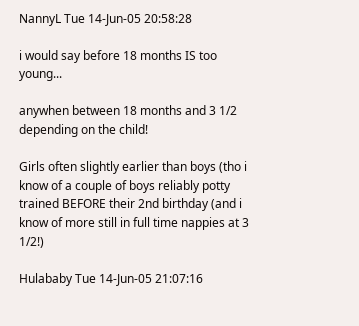NannyL Tue 14-Jun-05 20:58:28

i would say before 18 months IS too young...

anywhen between 18 months and 3 1/2 depending on the child!

Girls often slightly earlier than boys (tho i know of a couple of boys reliably potty trained BEFORE their 2nd birthday (and i know of more still in full time nappies at 3 1/2!)

Hulababy Tue 14-Jun-05 21:07:16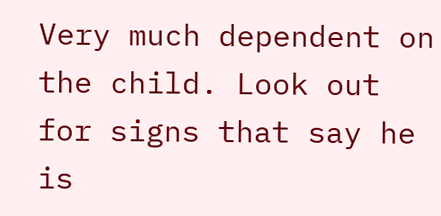Very much dependent on the child. Look out for signs that say he is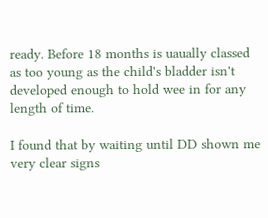ready. Before 18 months is uaually classed as too young as the child's bladder isn't developed enough to hold wee in for any length of time.

I found that by waiting until DD shown me very clear signs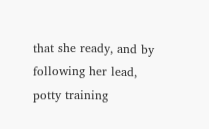that she ready, and by following her lead, potty training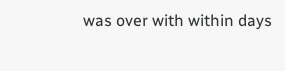was over with within days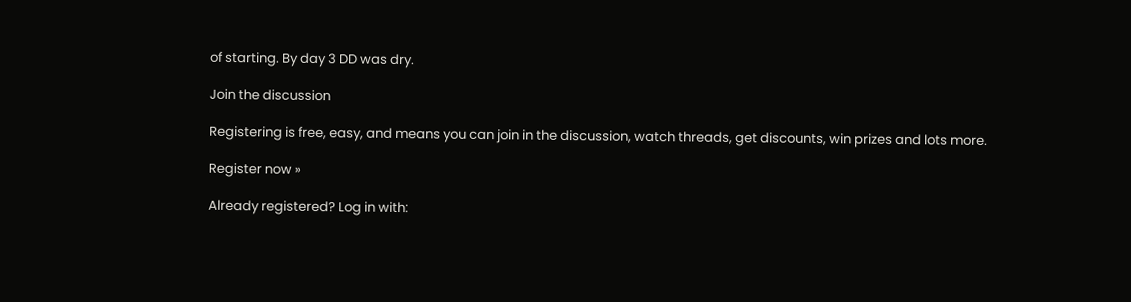of starting. By day 3 DD was dry.

Join the discussion

Registering is free, easy, and means you can join in the discussion, watch threads, get discounts, win prizes and lots more.

Register now »

Already registered? Log in with: